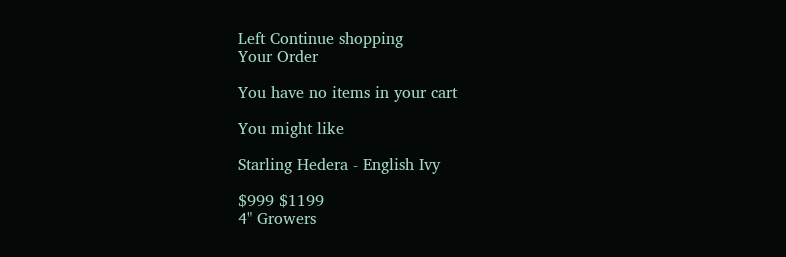Left Continue shopping
Your Order

You have no items in your cart

You might like

Starling Hedera - English Ivy

$999 $1199
4" Growers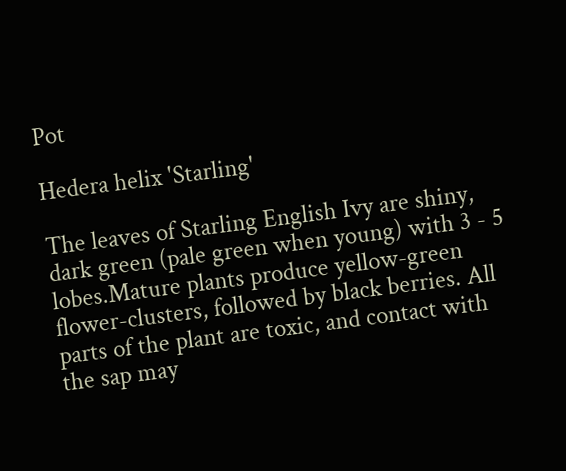Pot

Hedera helix 'Starling'

The leaves of Starling English Ivy are shiny, dark green (pale green when young) with 3 - 5 lobes.Mature plants produce yellow-green flower-clusters, followed by black berries. All parts of the plant are toxic, and contact with the sap may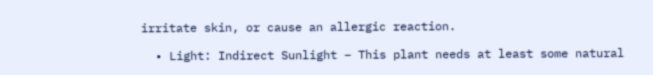irritate skin, or cause an allergic reaction.

  • Light: Indirect Sunlight – This plant needs at least some natural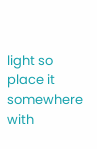light so place it somewhere with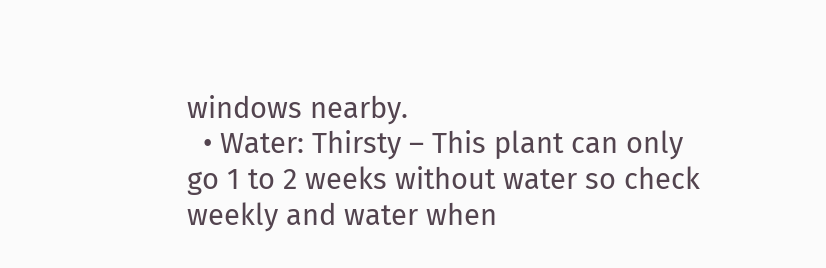windows nearby.
  • Water: Thirsty – This plant can only go 1 to 2 weeks without water so check weekly and water when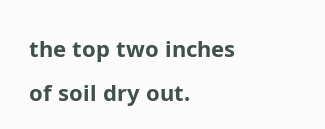the top two inches of soil dry out.